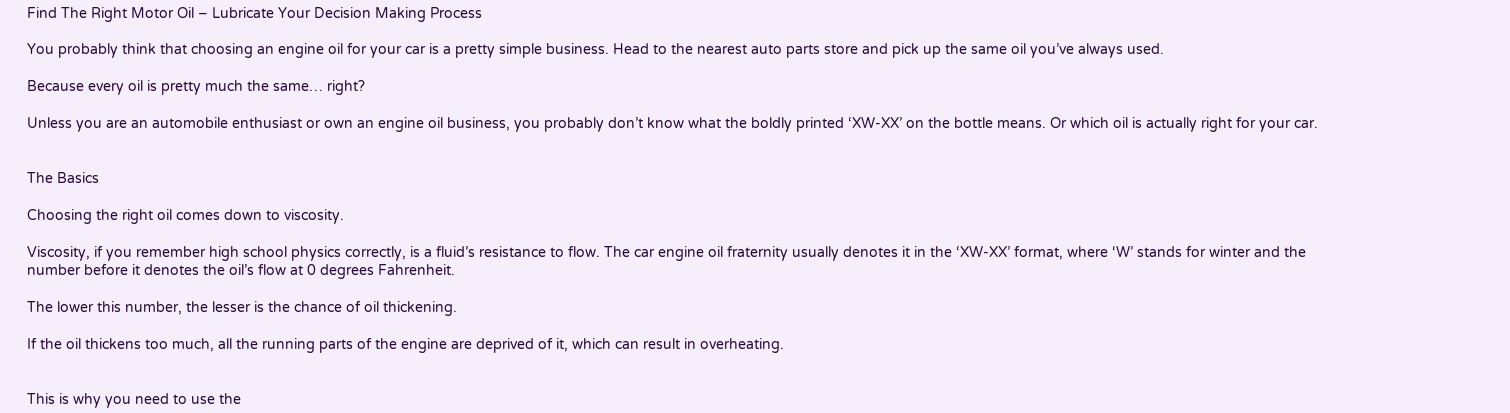Find The Right Motor Oil – Lubricate Your Decision Making Process

You probably think that choosing an engine oil for your car is a pretty simple business. Head to the nearest auto parts store and pick up the same oil you’ve always used.

Because every oil is pretty much the same… right?

Unless you are an automobile enthusiast or own an engine oil business, you probably don’t know what the boldly printed ‘XW-XX’ on the bottle means. Or which oil is actually right for your car.


The Basics

Choosing the right oil comes down to viscosity.

Viscosity, if you remember high school physics correctly, is a fluid’s resistance to flow. The car engine oil fraternity usually denotes it in the ‘XW-XX’ format, where ‘W’ stands for winter and the number before it denotes the oil’s flow at 0 degrees Fahrenheit.

The lower this number, the lesser is the chance of oil thickening.

If the oil thickens too much, all the running parts of the engine are deprived of it, which can result in overheating.


This is why you need to use the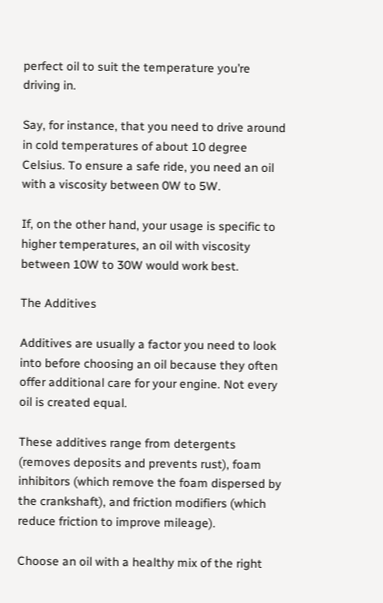perfect oil to suit the temperature you’re driving in.

Say, for instance, that you need to drive around in cold temperatures of about 10 degree Celsius. To ensure a safe ride, you need an oil with a viscosity between 0W to 5W.

If, on the other hand, your usage is specific to higher temperatures, an oil with viscosity between 10W to 30W would work best.

The Additives

Additives are usually a factor you need to look into before choosing an oil because they often offer additional care for your engine. Not every oil is created equal.

These additives range from detergents (removes deposits and prevents rust), foam inhibitors (which remove the foam dispersed by the crankshaft), and friction modifiers (which reduce friction to improve mileage).

Choose an oil with a healthy mix of the right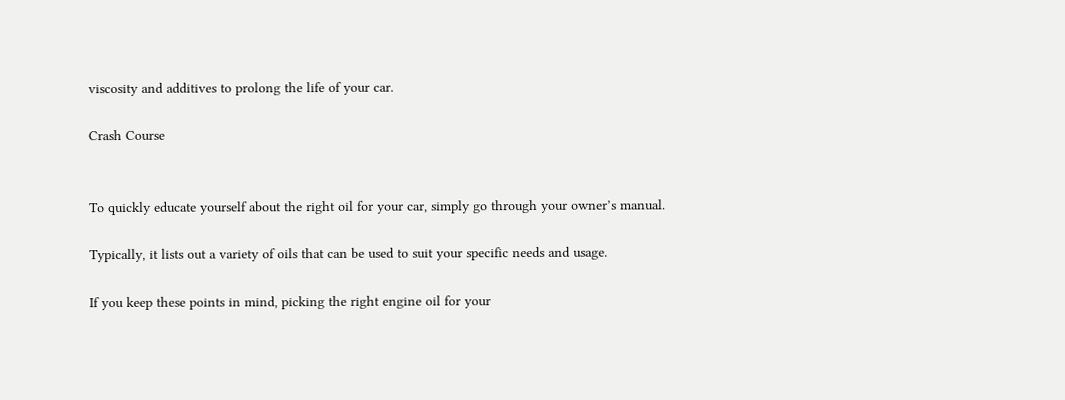viscosity and additives to prolong the life of your car.

Crash Course


To quickly educate yourself about the right oil for your car, simply go through your owner’s manual.

Typically, it lists out a variety of oils that can be used to suit your specific needs and usage.

If you keep these points in mind, picking the right engine oil for your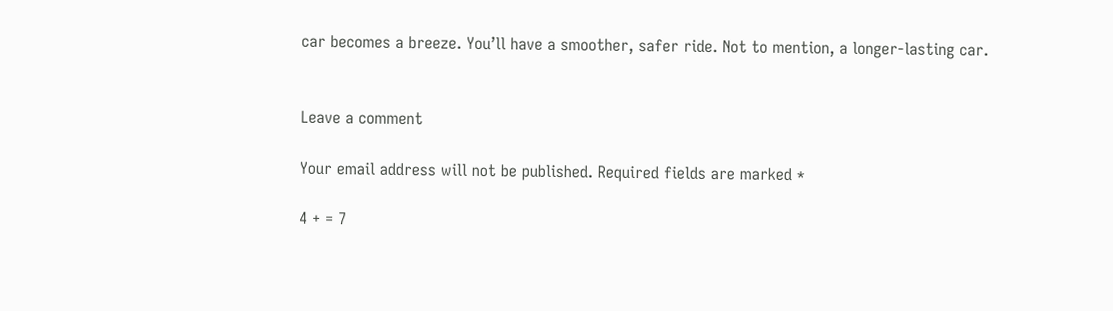car becomes a breeze. You’ll have a smoother, safer ride. Not to mention, a longer-lasting car.


Leave a comment

Your email address will not be published. Required fields are marked *

4 + = 7